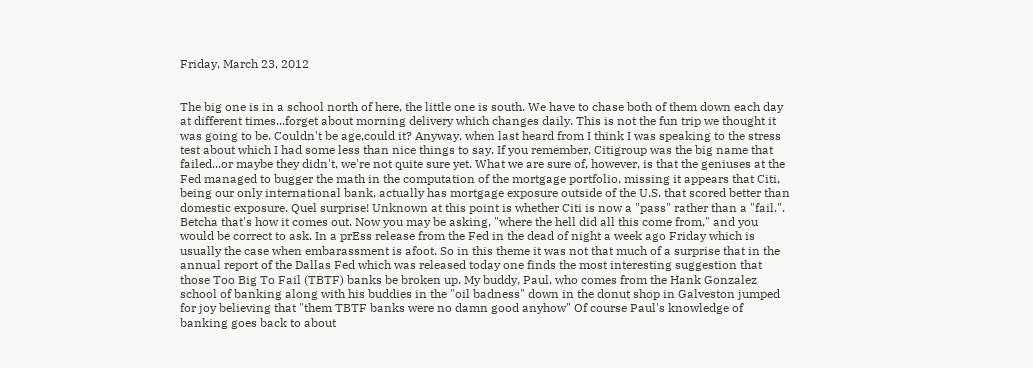Friday, March 23, 2012


The big one is in a school north of here, the little one is south. We have to chase both of them down each day at different times...forget about morning delivery which changes daily. This is not the fun trip we thought it was going to be. Couldn't be age,could it? Anyway, when last heard from I think I was speaking to the stress test about which I had some less than nice things to say. If you remember, Citigroup was the big name that failed...or maybe they didn't, we're not quite sure yet. What we are sure of, however, is that the geniuses at the Fed managed to bugger the math in the computation of the mortgage portfolio, missing it appears that Citi, being our only international bank, actually has mortgage exposure outside of the U.S. that scored better than domestic exposure. Quel surprise! Unknown at this point is whether Citi is now a "pass" rather than a "fail.". Betcha that's how it comes out. Now you may be asking, "where the hell did all this come from," and you would be correct to ask. In a prEss release from the Fed in the dead of night a week ago Friday which is usually the case when embarassment is afoot. So in this theme it was not that much of a surprise that in the annual report of the Dallas Fed which was released today one finds the most interesting suggestion that those Too Big To Fail (TBTF) banks be broken up. My buddy, Paul, who comes from the Hank Gonzalez school of banking along with his buddies in the "oil badness" down in the donut shop in Galveston jumped for joy believing that "them TBTF banks were no damn good anyhow" Of course Paul's knowledge of banking goes back to about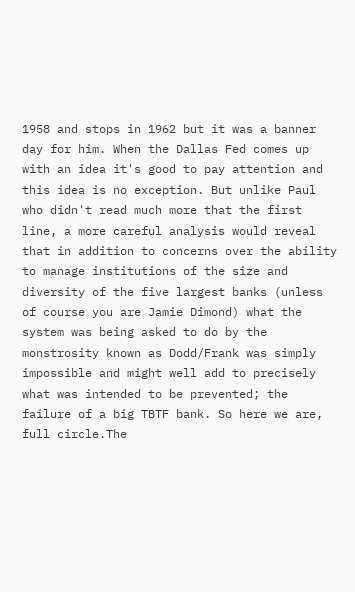1958 and stops in 1962 but it was a banner day for him. When the Dallas Fed comes up with an idea it's good to pay attention and this idea is no exception. But unlike Paul who didn't read much more that the first line, a more careful analysis would reveal that in addition to concerns over the ability to manage institutions of the size and diversity of the five largest banks (unless of course you are Jamie Dimond) what the system was being asked to do by the monstrosity known as Dodd/Frank was simply impossible and might well add to precisely what was intended to be prevented; the failure of a big TBTF bank. So here we are, full circle.The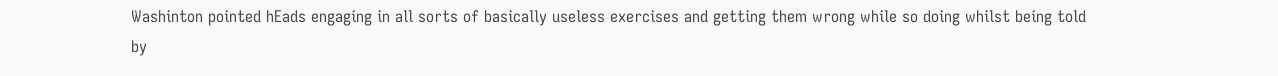Washinton pointed hEads engaging in all sorts of basically useless exercises and getting them wrong while so doing whilst being told by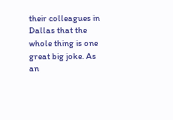their colleagues in Dallas that the whole thing is one great big joke. As an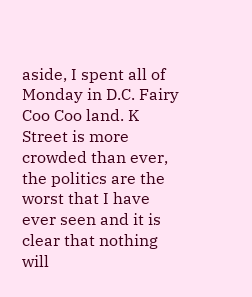aside, I spent all of Monday in D.C. Fairy Coo Coo land. K Street is more crowded than ever, the politics are the worst that I have ever seen and it is clear that nothing will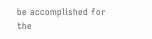be accomplished for the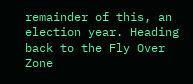remainder of this, an election year. Heading back to the Fly Over Zone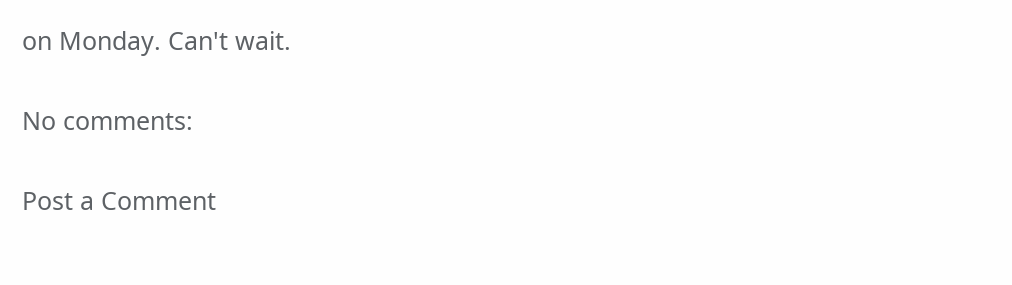on Monday. Can't wait.

No comments:

Post a Comment